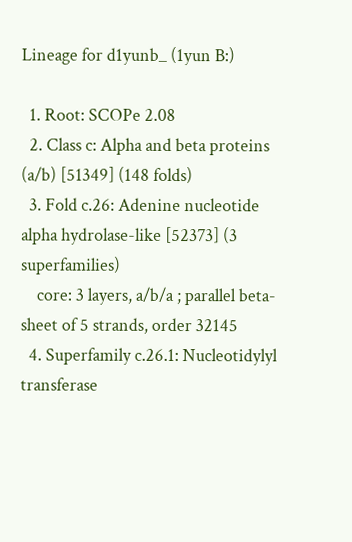Lineage for d1yunb_ (1yun B:)

  1. Root: SCOPe 2.08
  2. Class c: Alpha and beta proteins (a/b) [51349] (148 folds)
  3. Fold c.26: Adenine nucleotide alpha hydrolase-like [52373] (3 superfamilies)
    core: 3 layers, a/b/a ; parallel beta-sheet of 5 strands, order 32145
  4. Superfamily c.26.1: Nucleotidylyl transferase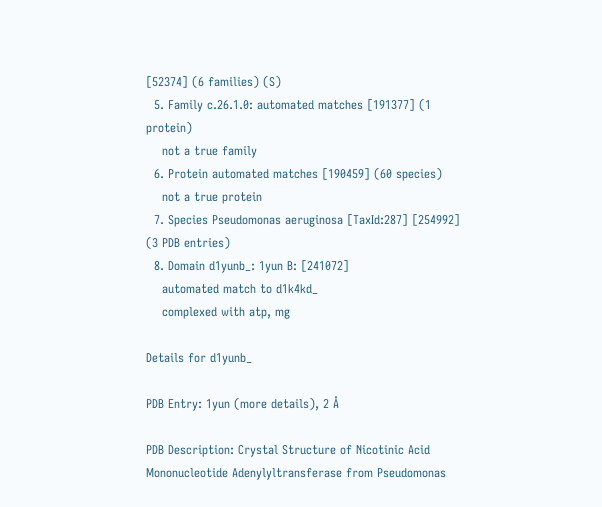[52374] (6 families) (S)
  5. Family c.26.1.0: automated matches [191377] (1 protein)
    not a true family
  6. Protein automated matches [190459] (60 species)
    not a true protein
  7. Species Pseudomonas aeruginosa [TaxId:287] [254992] (3 PDB entries)
  8. Domain d1yunb_: 1yun B: [241072]
    automated match to d1k4kd_
    complexed with atp, mg

Details for d1yunb_

PDB Entry: 1yun (more details), 2 Å

PDB Description: Crystal Structure of Nicotinic Acid Mononucleotide Adenylyltransferase from Pseudomonas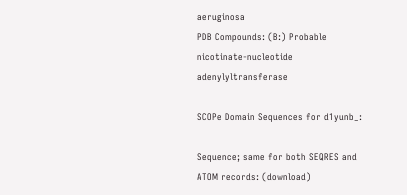aeruginosa
PDB Compounds: (B:) Probable nicotinate-nucleotide adenylyltransferase

SCOPe Domain Sequences for d1yunb_:

Sequence; same for both SEQRES and ATOM records: (download)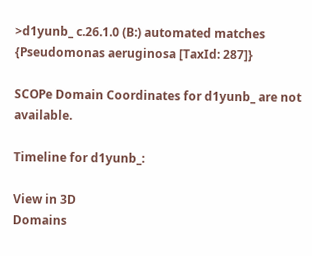>d1yunb_ c.26.1.0 (B:) automated matches {Pseudomonas aeruginosa [TaxId: 287]}

SCOPe Domain Coordinates for d1yunb_ are not available.

Timeline for d1yunb_:

View in 3D
Domains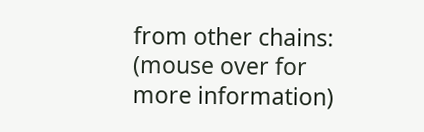from other chains:
(mouse over for more information)